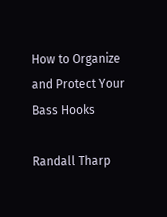How to Organize and Protect Your Bass Hooks

Randall Tharp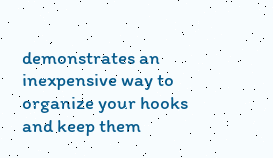demonstrates an inexpensive way to organize your hooks and keep them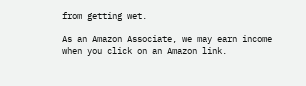from getting wet.

As an Amazon Associate, we may earn income when you click on an Amazon link.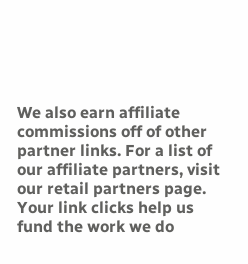We also earn affiliate commissions off of other partner links. For a list of our affiliate partners, visit our retail partners page. Your link clicks help us fund the work we do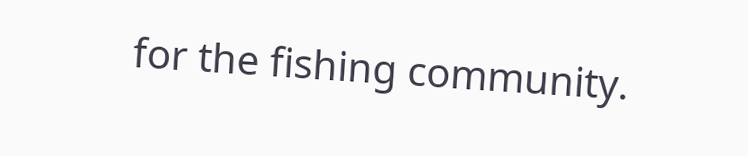for the fishing community.